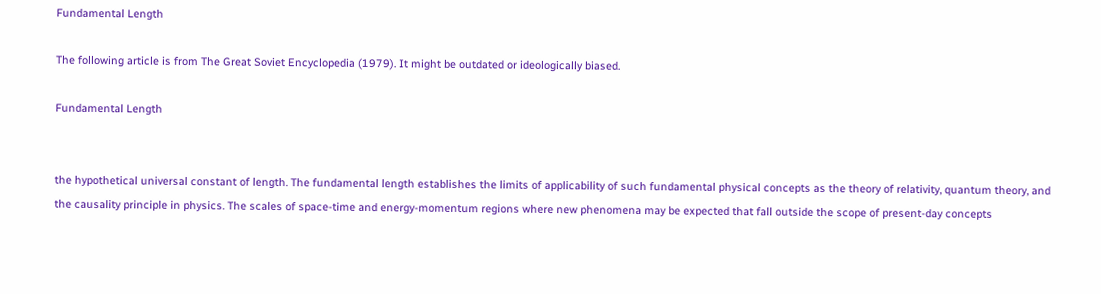Fundamental Length

The following article is from The Great Soviet Encyclopedia (1979). It might be outdated or ideologically biased.

Fundamental Length


the hypothetical universal constant of length. The fundamental length establishes the limits of applicability of such fundamental physical concepts as the theory of relativity, quantum theory, and the causality principle in physics. The scales of space-time and energy-momentum regions where new phenomena may be expected that fall outside the scope of present-day concepts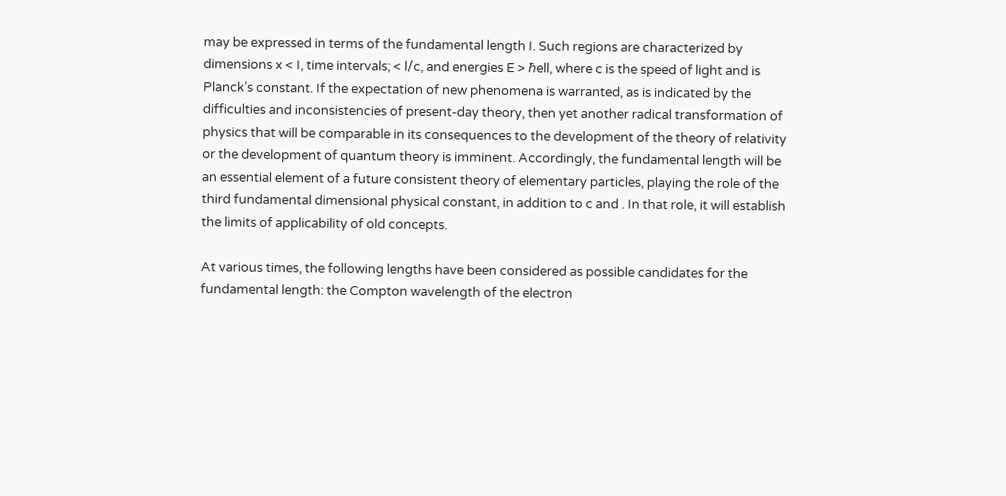may be expressed in terms of the fundamental length I. Such regions are characterized by dimensions x < I, time intervals; < l/c, and energies E > ℏell, where c is the speed of light and is Planck’s constant. If the expectation of new phenomena is warranted, as is indicated by the difficulties and inconsistencies of present-day theory, then yet another radical transformation of physics that will be comparable in its consequences to the development of the theory of relativity or the development of quantum theory is imminent. Accordingly, the fundamental length will be an essential element of a future consistent theory of elementary particles, playing the role of the third fundamental dimensional physical constant, in addition to c and . In that role, it will establish the limits of applicability of old concepts.

At various times, the following lengths have been considered as possible candidates for the fundamental length: the Compton wavelength of the electron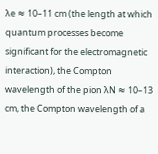λe ≈ 10–11 cm (the length at which quantum processes become significant for the electromagnetic interaction), the Compton wavelength of the pion λN ≈ 10–13 cm, the Compton wavelength of a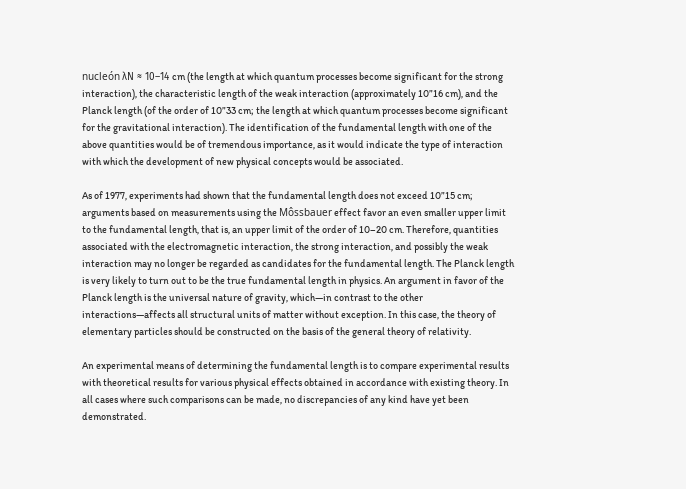nucleón λN ≈ 10–14 cm (the length at which quantum processes become significant for the strong interaction), the characteristic length of the weak interaction (approximately 10”16 cm), and the Planck length (of the order of 10”33 cm; the length at which quantum processes become significant for the gravitational interaction). The identification of the fundamental length with one of the above quantities would be of tremendous importance, as it would indicate the type of interaction with which the development of new physical concepts would be associated.

As of 1977, experiments had shown that the fundamental length does not exceed 10”15 cm; arguments based on measurements using the Môssbauer effect favor an even smaller upper limit to the fundamental length, that is, an upper limit of the order of 10–20 cm. Therefore, quantities associated with the electromagnetic interaction, the strong interaction, and possibly the weak interaction may no longer be regarded as candidates for the fundamental length. The Planck length is very likely to turn out to be the true fundamental length in physics. An argument in favor of the Planck length is the universal nature of gravity, which—in contrast to the other interactions—affects all structural units of matter without exception. In this case, the theory of elementary particles should be constructed on the basis of the general theory of relativity.

An experimental means of determining the fundamental length is to compare experimental results with theoretical results for various physical effects obtained in accordance with existing theory. In all cases where such comparisons can be made, no discrepancies of any kind have yet been demonstrated.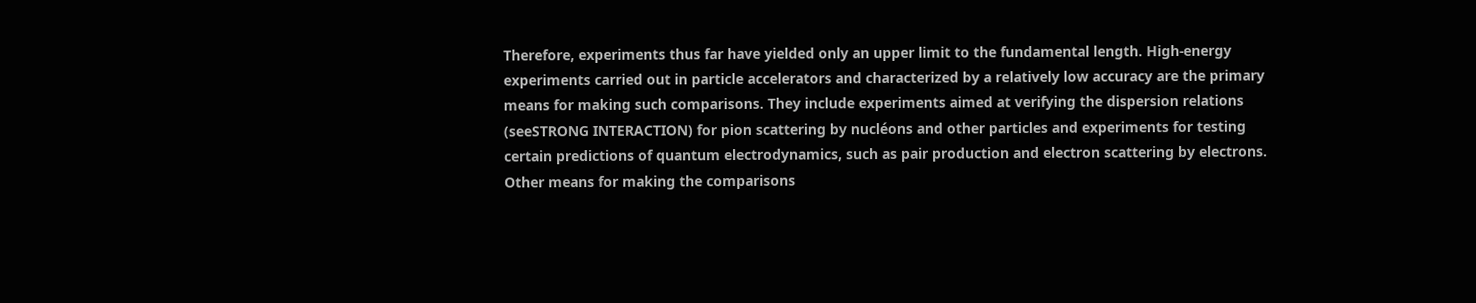Therefore, experiments thus far have yielded only an upper limit to the fundamental length. High-energy experiments carried out in particle accelerators and characterized by a relatively low accuracy are the primary means for making such comparisons. They include experiments aimed at verifying the dispersion relations (seeSTRONG INTERACTION) for pion scattering by nucléons and other particles and experiments for testing certain predictions of quantum electrodynamics, such as pair production and electron scattering by electrons. Other means for making the comparisons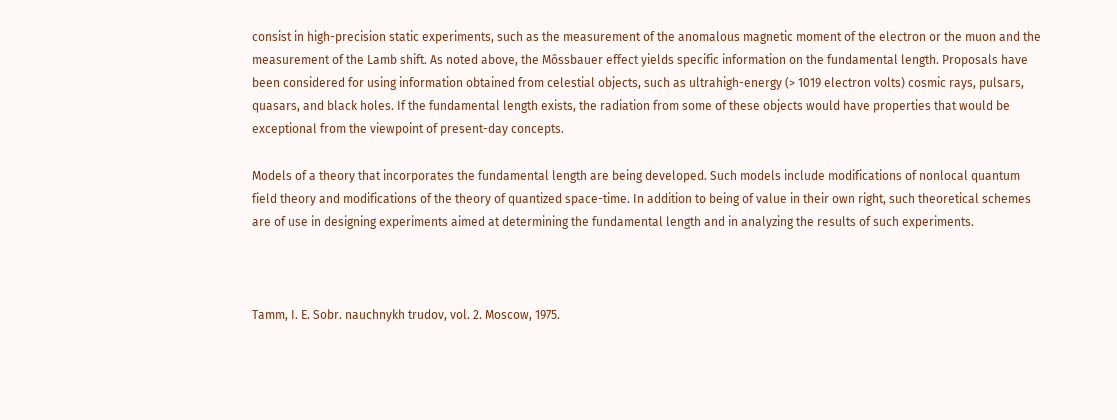consist in high-precision static experiments, such as the measurement of the anomalous magnetic moment of the electron or the muon and the measurement of the Lamb shift. As noted above, the Môssbauer effect yields specific information on the fundamental length. Proposals have been considered for using information obtained from celestial objects, such as ultrahigh-energy (> 1019 electron volts) cosmic rays, pulsars, quasars, and black holes. If the fundamental length exists, the radiation from some of these objects would have properties that would be exceptional from the viewpoint of present-day concepts.

Models of a theory that incorporates the fundamental length are being developed. Such models include modifications of nonlocal quantum field theory and modifications of the theory of quantized space-time. In addition to being of value in their own right, such theoretical schemes are of use in designing experiments aimed at determining the fundamental length and in analyzing the results of such experiments.



Tamm, I. E. Sobr. nauchnykh trudov, vol. 2. Moscow, 1975.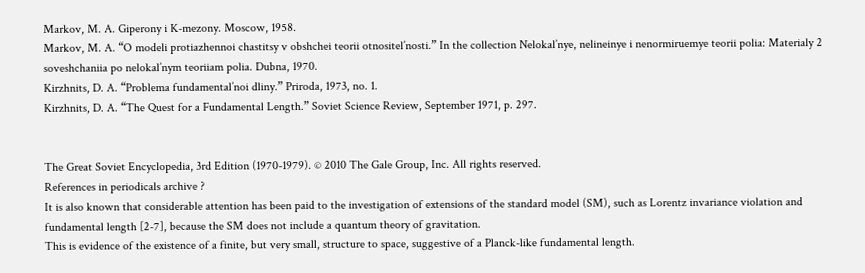Markov, M. A. Giperony i K-mezony. Moscow, 1958.
Markov, M. A. “O modeli protiazhennoi chastitsy v obshchei teorii otnositel’nosti.” In the collection Nelokal’nye, nelineinye i nenormiruemye teorii polia: Materialy 2 soveshchaniia po nelokal’nym teoriiam polia. Dubna, 1970.
Kirzhnits, D. A. “Problema fundamental’noi dliny.” Priroda, 1973, no. 1.
Kirzhnits, D. A. “The Quest for a Fundamental Length.” Soviet Science Review, September 1971, p. 297.


The Great Soviet Encyclopedia, 3rd Edition (1970-1979). © 2010 The Gale Group, Inc. All rights reserved.
References in periodicals archive ?
It is also known that considerable attention has been paid to the investigation of extensions of the standard model (SM), such as Lorentz invariance violation and fundamental length [2-7], because the SM does not include a quantum theory of gravitation.
This is evidence of the existence of a finite, but very small, structure to space, suggestive of a Planck-like fundamental length.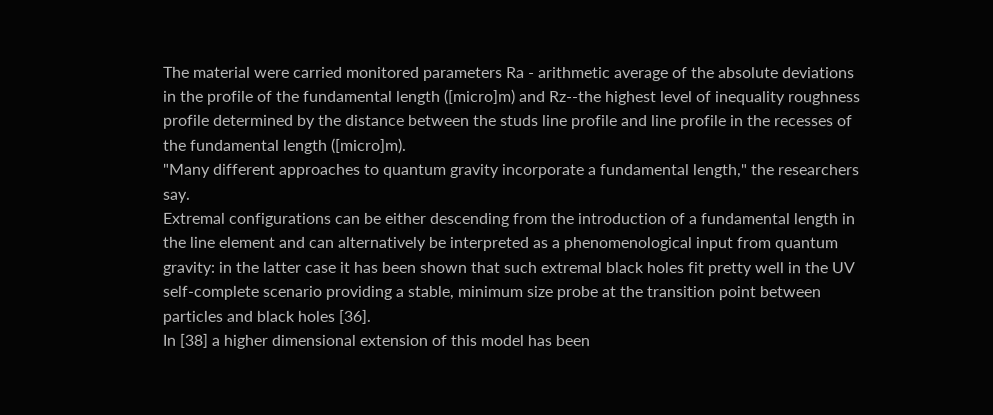The material were carried monitored parameters Ra - arithmetic average of the absolute deviations in the profile of the fundamental length ([micro]m) and Rz--the highest level of inequality roughness profile determined by the distance between the studs line profile and line profile in the recesses of the fundamental length ([micro]m).
"Many different approaches to quantum gravity incorporate a fundamental length," the researchers say.
Extremal configurations can be either descending from the introduction of a fundamental length in the line element and can alternatively be interpreted as a phenomenological input from quantum gravity: in the latter case it has been shown that such extremal black holes fit pretty well in the UV self-complete scenario providing a stable, minimum size probe at the transition point between particles and black holes [36].
In [38] a higher dimensional extension of this model has been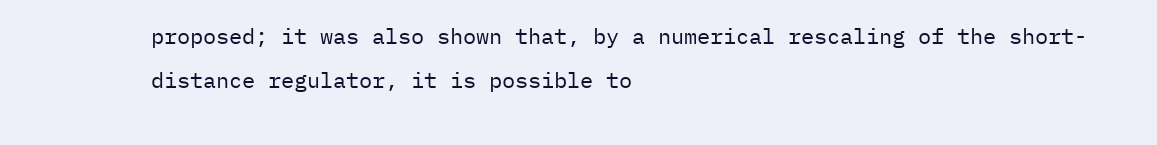proposed; it was also shown that, by a numerical rescaling of the short-distance regulator, it is possible to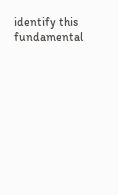identify this fundamental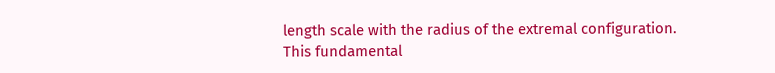length scale with the radius of the extremal configuration.
This fundamental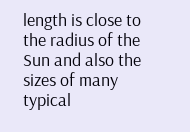length is close to the radius of the Sun and also the sizes of many typical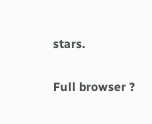stars.

Full browser ?